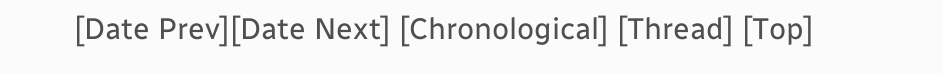[Date Prev][Date Next] [Chronological] [Thread] [Top]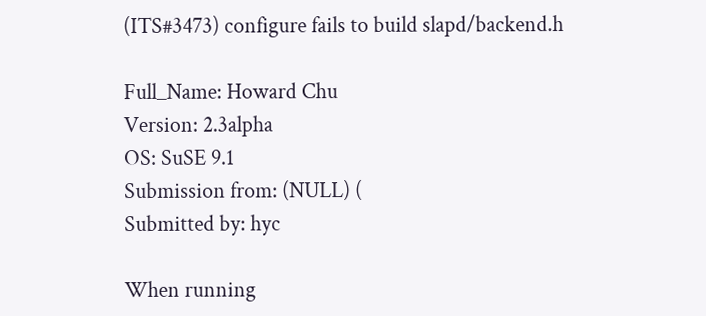(ITS#3473) configure fails to build slapd/backend.h

Full_Name: Howard Chu
Version: 2.3alpha
OS: SuSE 9.1
Submission from: (NULL) (
Submitted by: hyc

When running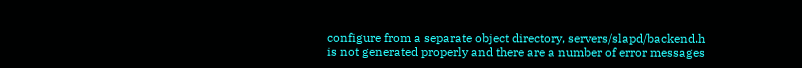configure from a separate object directory, servers/slapd/backend.h
is not generated properly and there are a number of error messages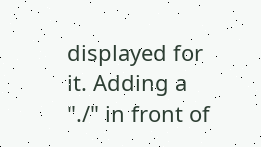displayed for
it. Adding a "./" in front of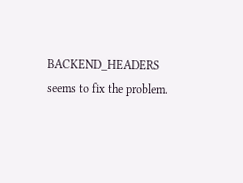BACKEND_HEADERS seems to fix the problem.